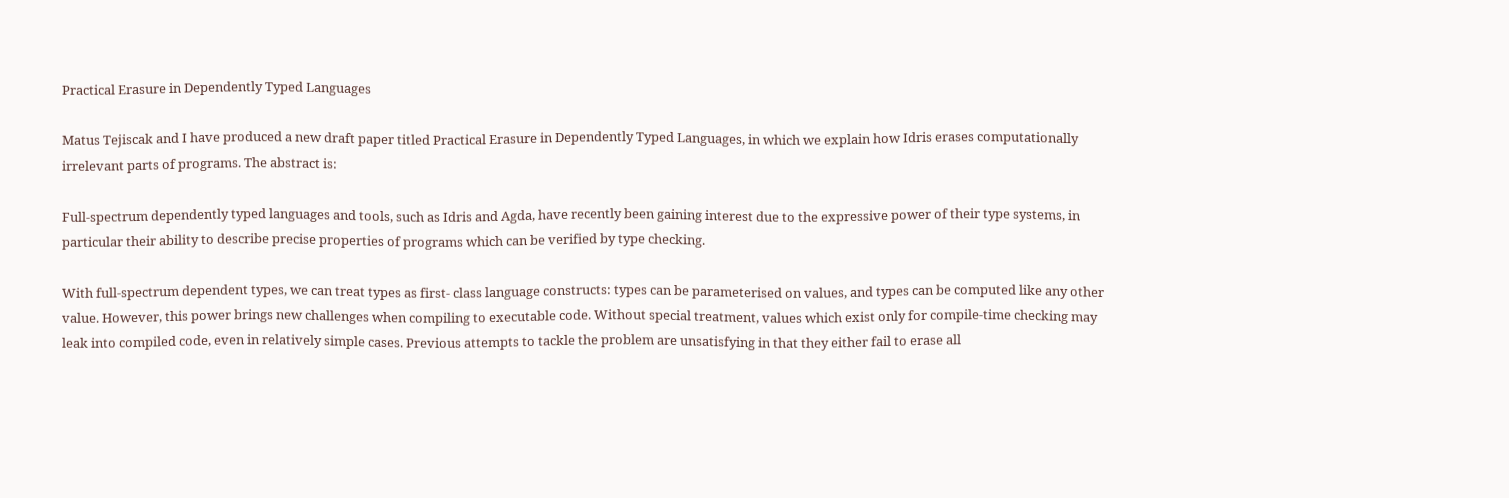Practical Erasure in Dependently Typed Languages

Matus Tejiscak and I have produced a new draft paper titled Practical Erasure in Dependently Typed Languages, in which we explain how Idris erases computationally irrelevant parts of programs. The abstract is:

Full-spectrum dependently typed languages and tools, such as Idris and Agda, have recently been gaining interest due to the expressive power of their type systems, in particular their ability to describe precise properties of programs which can be verified by type checking.

With full-spectrum dependent types, we can treat types as first- class language constructs: types can be parameterised on values, and types can be computed like any other value. However, this power brings new challenges when compiling to executable code. Without special treatment, values which exist only for compile-time checking may leak into compiled code, even in relatively simple cases. Previous attempts to tackle the problem are unsatisfying in that they either fail to erase all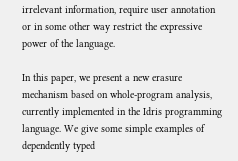irrelevant information, require user annotation or in some other way restrict the expressive power of the language.

In this paper, we present a new erasure mechanism based on whole-program analysis, currently implemented in the Idris programming language. We give some simple examples of dependently typed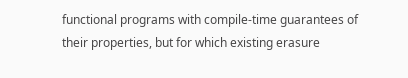functional programs with compile-time guarantees of their properties, but for which existing erasure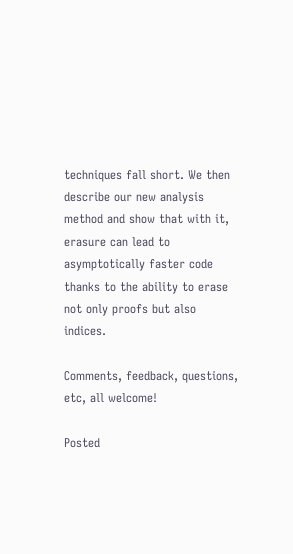techniques fall short. We then describe our new analysis method and show that with it, erasure can lead to asymptotically faster code thanks to the ability to erase not only proofs but also indices.

Comments, feedback, questions, etc, all welcome!

Posted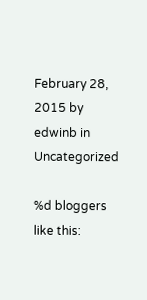February 28, 2015 by edwinb in Uncategorized

%d bloggers like this: